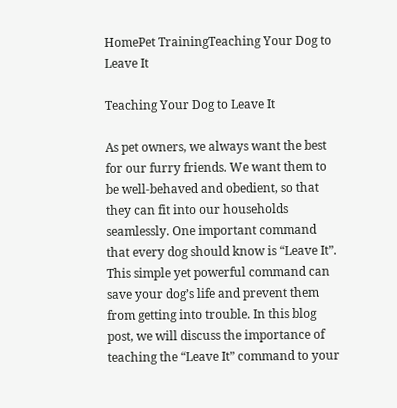HomePet TrainingTeaching Your Dog to Leave It

Teaching Your Dog to Leave It

As pet owners, we always want the best for our furry friends. We want them to be well-behaved and obedient, so that they can fit into our households seamlessly. One important command that every dog should know is “Leave It”. This simple yet powerful command can save your dog’s life and prevent them from getting into trouble. In this blog post, we will discuss the importance of teaching the “Leave It” command to your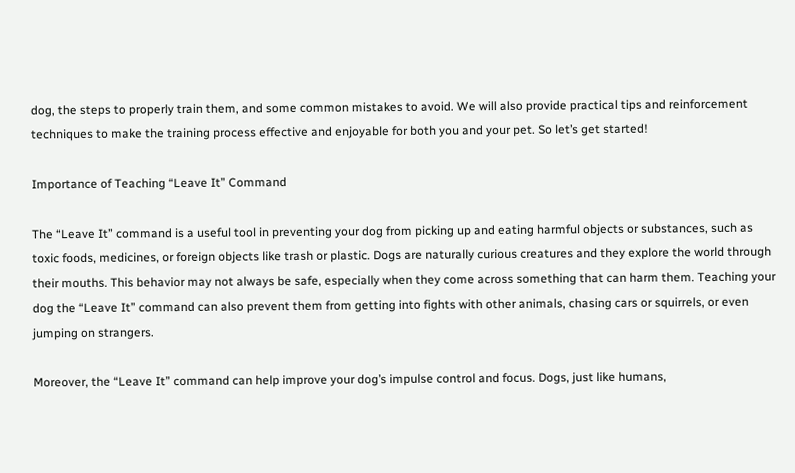dog, the steps to properly train them, and some common mistakes to avoid. We will also provide practical tips and reinforcement techniques to make the training process effective and enjoyable for both you and your pet. So let’s get started!

Importance of Teaching “Leave It” Command

The “Leave It” command is a useful tool in preventing your dog from picking up and eating harmful objects or substances, such as toxic foods, medicines, or foreign objects like trash or plastic. Dogs are naturally curious creatures and they explore the world through their mouths. This behavior may not always be safe, especially when they come across something that can harm them. Teaching your dog the “Leave It” command can also prevent them from getting into fights with other animals, chasing cars or squirrels, or even jumping on strangers.

Moreover, the “Leave It” command can help improve your dog’s impulse control and focus. Dogs, just like humans,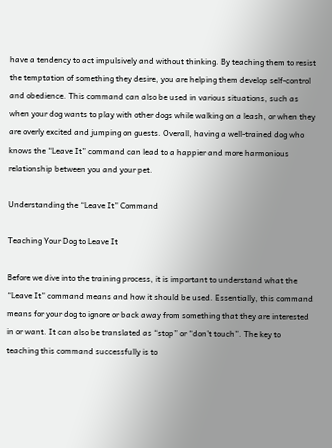have a tendency to act impulsively and without thinking. By teaching them to resist the temptation of something they desire, you are helping them develop self-control and obedience. This command can also be used in various situations, such as when your dog wants to play with other dogs while walking on a leash, or when they are overly excited and jumping on guests. Overall, having a well-trained dog who knows the “Leave It” command can lead to a happier and more harmonious relationship between you and your pet.

Understanding the “Leave It” Command

Teaching Your Dog to Leave It

Before we dive into the training process, it is important to understand what the “Leave It” command means and how it should be used. Essentially, this command means for your dog to ignore or back away from something that they are interested in or want. It can also be translated as “stop” or “don’t touch”. The key to teaching this command successfully is to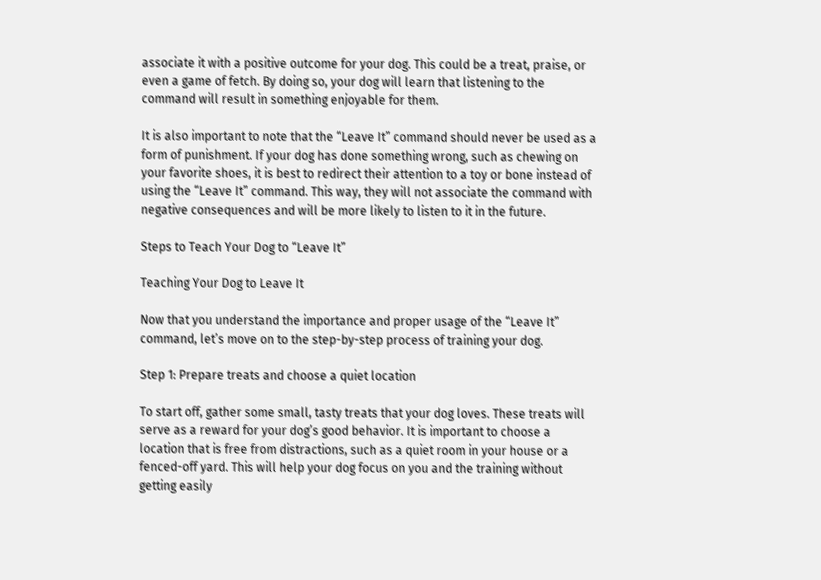associate it with a positive outcome for your dog. This could be a treat, praise, or even a game of fetch. By doing so, your dog will learn that listening to the command will result in something enjoyable for them.

It is also important to note that the “Leave It” command should never be used as a form of punishment. If your dog has done something wrong, such as chewing on your favorite shoes, it is best to redirect their attention to a toy or bone instead of using the “Leave It” command. This way, they will not associate the command with negative consequences and will be more likely to listen to it in the future.

Steps to Teach Your Dog to “Leave It”

Teaching Your Dog to Leave It

Now that you understand the importance and proper usage of the “Leave It” command, let’s move on to the step-by-step process of training your dog.

Step 1: Prepare treats and choose a quiet location

To start off, gather some small, tasty treats that your dog loves. These treats will serve as a reward for your dog’s good behavior. It is important to choose a location that is free from distractions, such as a quiet room in your house or a fenced-off yard. This will help your dog focus on you and the training without getting easily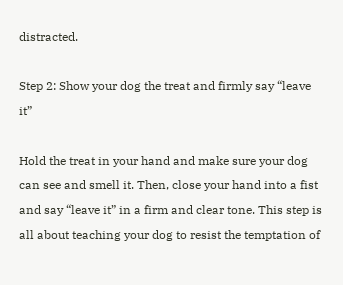distracted.

Step 2: Show your dog the treat and firmly say “leave it”

Hold the treat in your hand and make sure your dog can see and smell it. Then, close your hand into a fist and say “leave it” in a firm and clear tone. This step is all about teaching your dog to resist the temptation of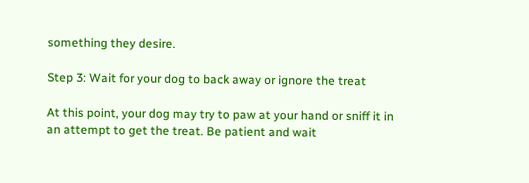something they desire.

Step 3: Wait for your dog to back away or ignore the treat

At this point, your dog may try to paw at your hand or sniff it in an attempt to get the treat. Be patient and wait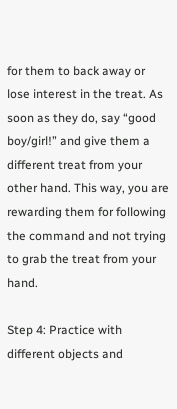for them to back away or lose interest in the treat. As soon as they do, say “good boy/girl!” and give them a different treat from your other hand. This way, you are rewarding them for following the command and not trying to grab the treat from your hand.

Step 4: Practice with different objects and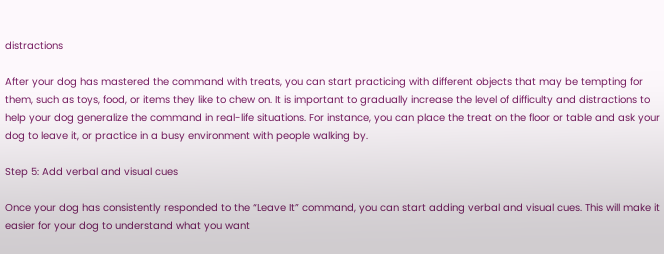distractions

After your dog has mastered the command with treats, you can start practicing with different objects that may be tempting for them, such as toys, food, or items they like to chew on. It is important to gradually increase the level of difficulty and distractions to help your dog generalize the command in real-life situations. For instance, you can place the treat on the floor or table and ask your dog to leave it, or practice in a busy environment with people walking by.

Step 5: Add verbal and visual cues

Once your dog has consistently responded to the “Leave It” command, you can start adding verbal and visual cues. This will make it easier for your dog to understand what you want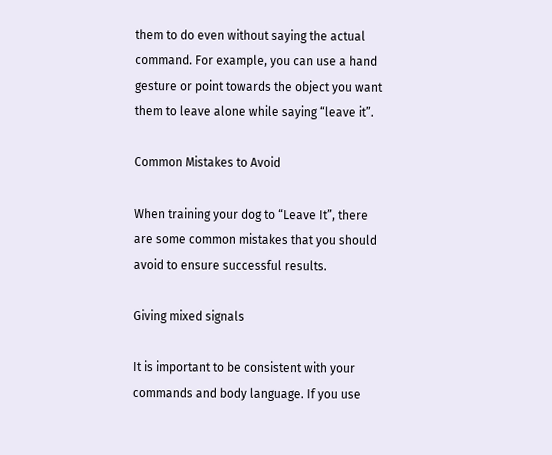them to do even without saying the actual command. For example, you can use a hand gesture or point towards the object you want them to leave alone while saying “leave it”.

Common Mistakes to Avoid

When training your dog to “Leave It”, there are some common mistakes that you should avoid to ensure successful results.

Giving mixed signals

It is important to be consistent with your commands and body language. If you use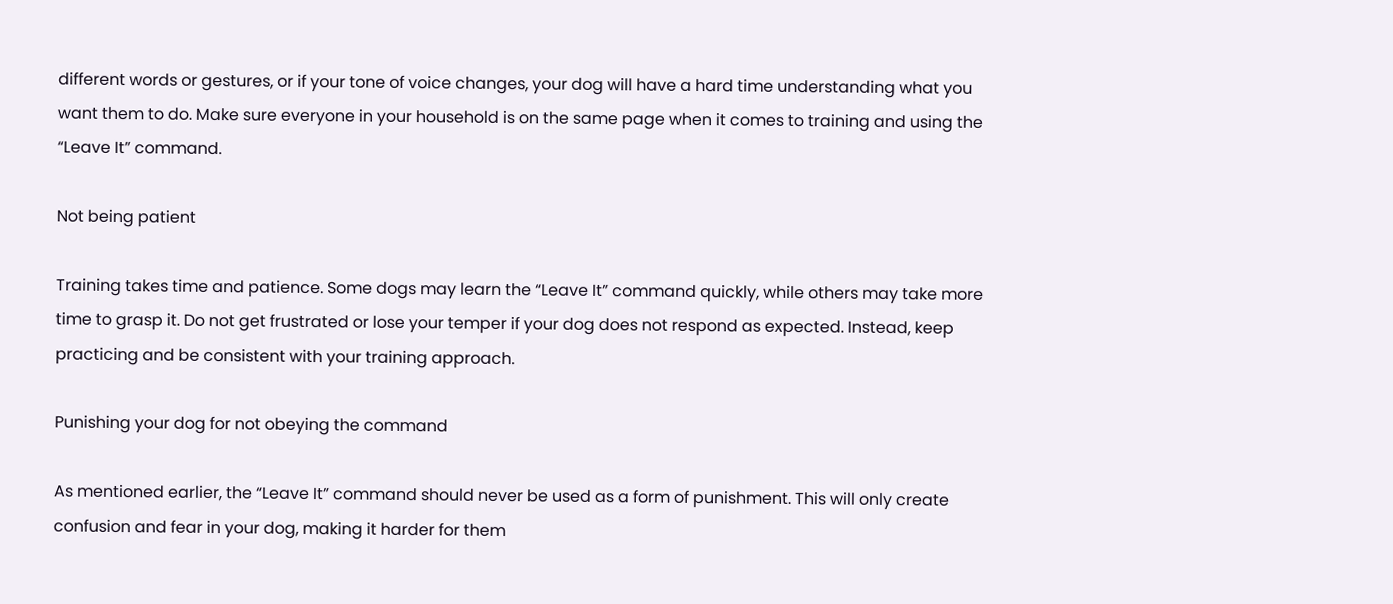different words or gestures, or if your tone of voice changes, your dog will have a hard time understanding what you want them to do. Make sure everyone in your household is on the same page when it comes to training and using the “Leave It” command.

Not being patient

Training takes time and patience. Some dogs may learn the “Leave It” command quickly, while others may take more time to grasp it. Do not get frustrated or lose your temper if your dog does not respond as expected. Instead, keep practicing and be consistent with your training approach.

Punishing your dog for not obeying the command

As mentioned earlier, the “Leave It” command should never be used as a form of punishment. This will only create confusion and fear in your dog, making it harder for them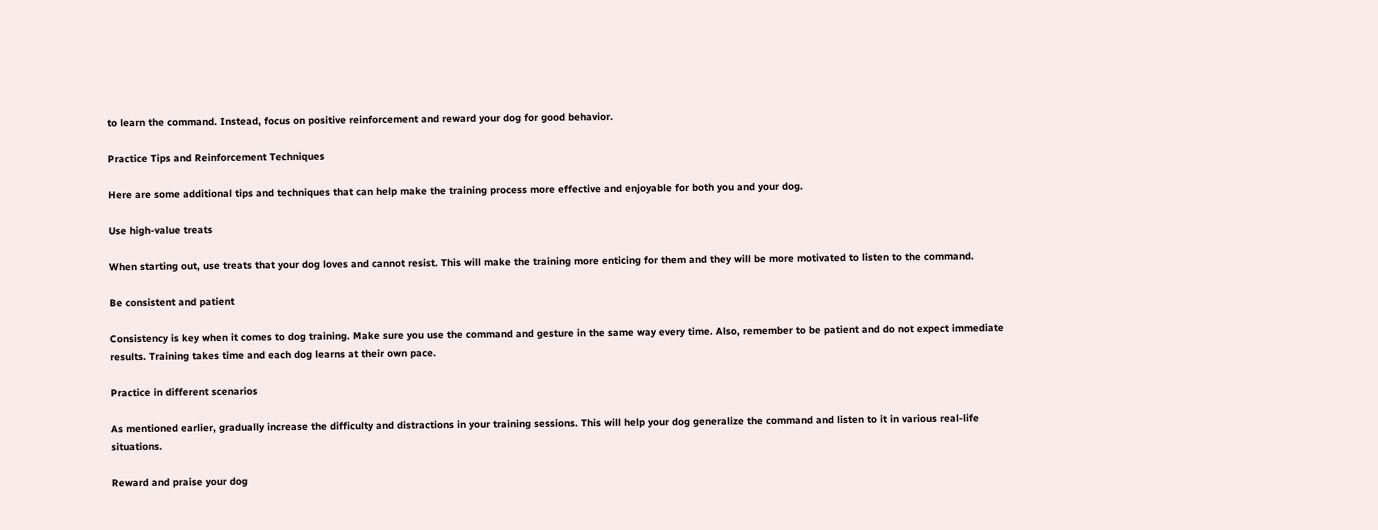to learn the command. Instead, focus on positive reinforcement and reward your dog for good behavior.

Practice Tips and Reinforcement Techniques

Here are some additional tips and techniques that can help make the training process more effective and enjoyable for both you and your dog.

Use high-value treats

When starting out, use treats that your dog loves and cannot resist. This will make the training more enticing for them and they will be more motivated to listen to the command.

Be consistent and patient

Consistency is key when it comes to dog training. Make sure you use the command and gesture in the same way every time. Also, remember to be patient and do not expect immediate results. Training takes time and each dog learns at their own pace.

Practice in different scenarios

As mentioned earlier, gradually increase the difficulty and distractions in your training sessions. This will help your dog generalize the command and listen to it in various real-life situations.

Reward and praise your dog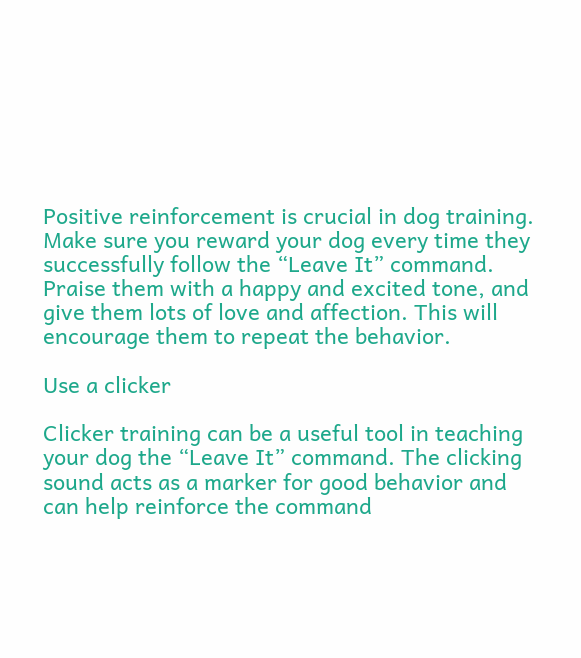Positive reinforcement is crucial in dog training. Make sure you reward your dog every time they successfully follow the “Leave It” command. Praise them with a happy and excited tone, and give them lots of love and affection. This will encourage them to repeat the behavior.

Use a clicker

Clicker training can be a useful tool in teaching your dog the “Leave It” command. The clicking sound acts as a marker for good behavior and can help reinforce the command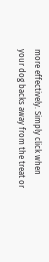more effectively. Simply click when your dog backs away from the treat or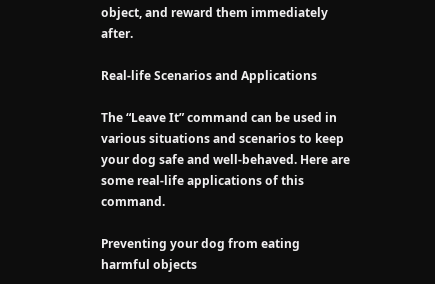object, and reward them immediately after.

Real-life Scenarios and Applications

The “Leave It” command can be used in various situations and scenarios to keep your dog safe and well-behaved. Here are some real-life applications of this command.

Preventing your dog from eating harmful objects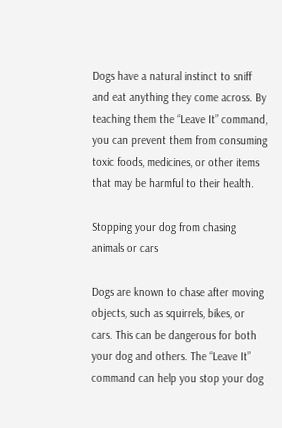Dogs have a natural instinct to sniff and eat anything they come across. By teaching them the “Leave It” command, you can prevent them from consuming toxic foods, medicines, or other items that may be harmful to their health.

Stopping your dog from chasing animals or cars

Dogs are known to chase after moving objects, such as squirrels, bikes, or cars. This can be dangerous for both your dog and others. The “Leave It” command can help you stop your dog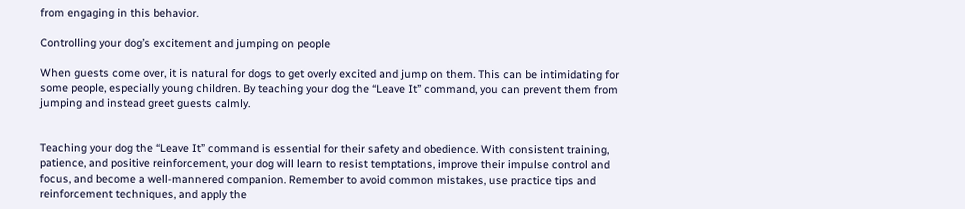from engaging in this behavior.

Controlling your dog’s excitement and jumping on people

When guests come over, it is natural for dogs to get overly excited and jump on them. This can be intimidating for some people, especially young children. By teaching your dog the “Leave It” command, you can prevent them from jumping and instead greet guests calmly.


Teaching your dog the “Leave It” command is essential for their safety and obedience. With consistent training, patience, and positive reinforcement, your dog will learn to resist temptations, improve their impulse control and focus, and become a well-mannered companion. Remember to avoid common mistakes, use practice tips and reinforcement techniques, and apply the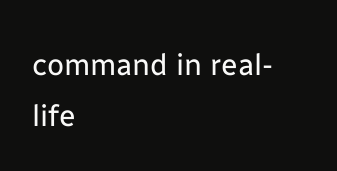command in real-life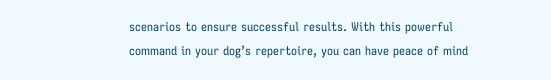scenarios to ensure successful results. With this powerful command in your dog’s repertoire, you can have peace of mind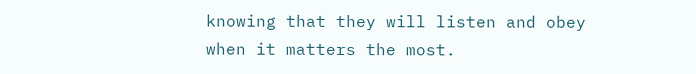knowing that they will listen and obey when it matters the most.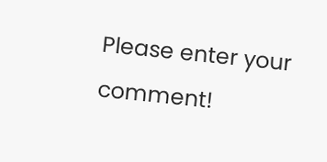Please enter your comment!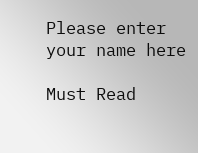Please enter your name here

Must Read